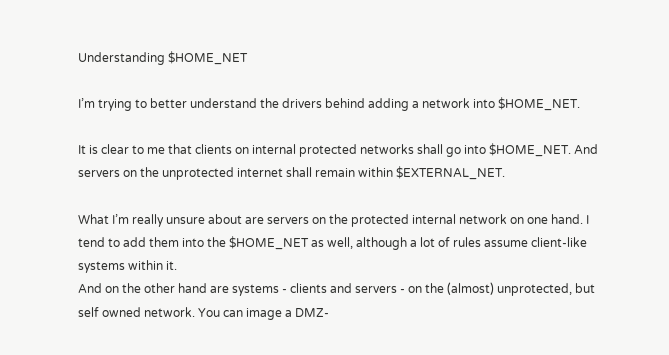Understanding $HOME_NET

I’m trying to better understand the drivers behind adding a network into $HOME_NET.

It is clear to me that clients on internal protected networks shall go into $HOME_NET. And servers on the unprotected internet shall remain within $EXTERNAL_NET.

What I’m really unsure about are servers on the protected internal network on one hand. I tend to add them into the $HOME_NET as well, although a lot of rules assume client-like systems within it.
And on the other hand are systems - clients and servers - on the (almost) unprotected, but self owned network. You can image a DMZ-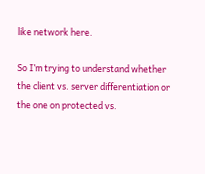like network here.

So I’m trying to understand whether the client vs. server differentiation or the one on protected vs.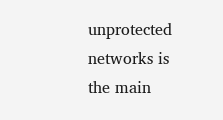unprotected networks is the main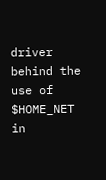driver behind the use of $HOME_NET in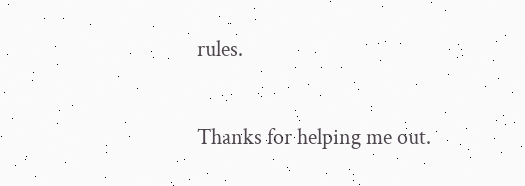rules.

Thanks for helping me out.